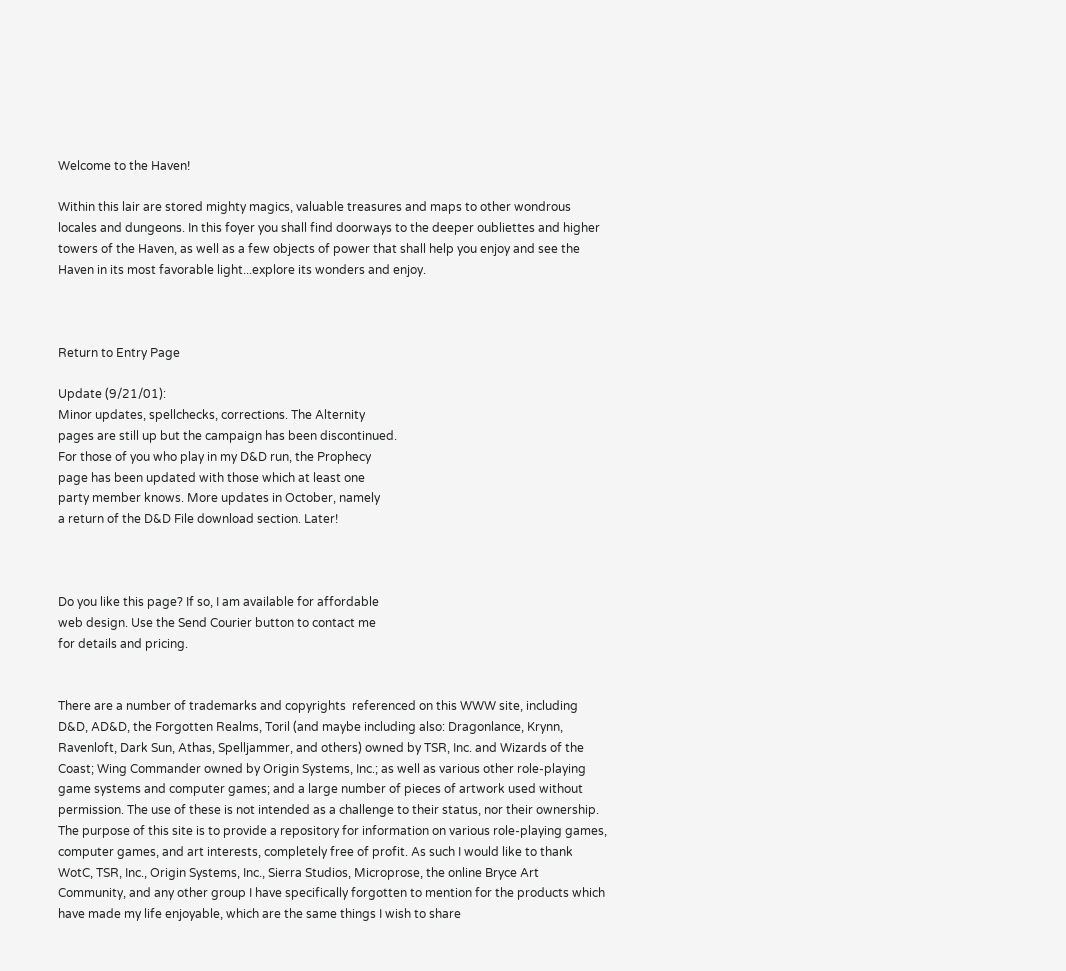Welcome to the Haven!

Within this lair are stored mighty magics, valuable treasures and maps to other wondrous locales and dungeons. In this foyer you shall find doorways to the deeper oubliettes and higher towers of the Haven, as well as a few objects of power that shall help you enjoy and see the Haven in its most favorable light...explore its wonders and enjoy.



Return to Entry Page

Update (9/21/01):
Minor updates, spellchecks, corrections. The Alternity
pages are still up but the campaign has been discontinued.
For those of you who play in my D&D run, the Prophecy
page has been updated with those which at least one
party member knows. More updates in October, namely
a return of the D&D File download section. Later!



Do you like this page? If so, I am available for affordable
web design. Use the Send Courier button to contact me
for details and pricing.


There are a number of trademarks and copyrights  referenced on this WWW site, including D&D, AD&D, the Forgotten Realms, Toril (and maybe including also: Dragonlance, Krynn, Ravenloft, Dark Sun, Athas, Spelljammer, and others) owned by TSR, Inc. and Wizards of the Coast; Wing Commander owned by Origin Systems, Inc.; as well as various other role-playing game systems and computer games; and a large number of pieces of artwork used without permission. The use of these is not intended as a challenge to their status, nor their ownership. The purpose of this site is to provide a repository for information on various role-playing games, computer games, and art interests, completely free of profit. As such I would like to thank WotC, TSR, Inc., Origin Systems, Inc., Sierra Studios, Microprose, the online Bryce Art Community, and any other group I have specifically forgotten to mention for the products which have made my life enjoyable, which are the same things I wish to share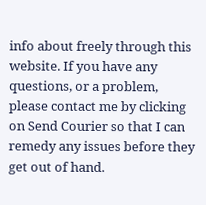info about freely through this website. If you have any questions, or a problem, please contact me by clicking on Send Courier so that I can remedy any issues before they get out of hand.